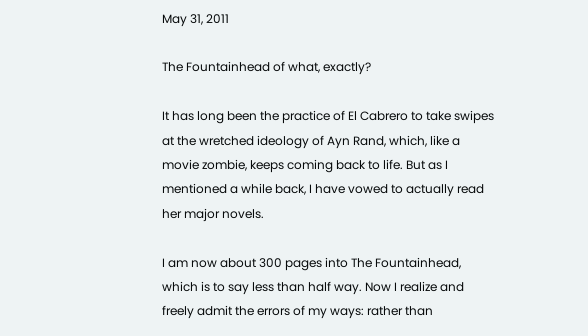May 31, 2011

The Fountainhead of what, exactly?

It has long been the practice of El Cabrero to take swipes at the wretched ideology of Ayn Rand, which, like a movie zombie, keeps coming back to life. But as I mentioned a while back, I have vowed to actually read her major novels.

I am now about 300 pages into The Fountainhead, which is to say less than half way. Now I realize and freely admit the errors of my ways: rather than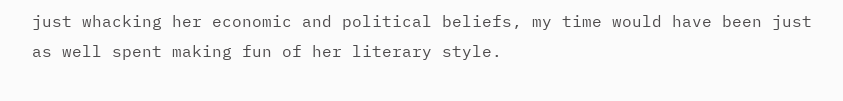just whacking her economic and political beliefs, my time would have been just as well spent making fun of her literary style.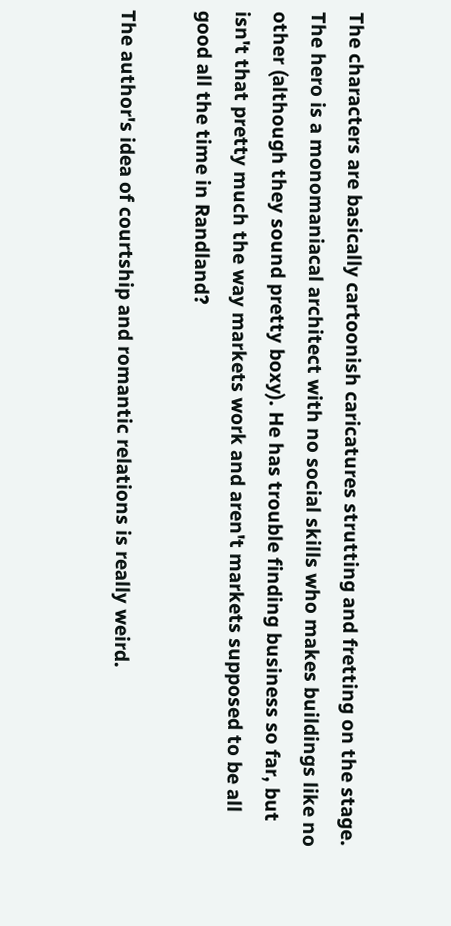The characters are basically cartoonish caricatures strutting and fretting on the stage. The hero is a monomaniacal architect with no social skills who makes buildings like no other (although they sound pretty boxy). He has trouble finding business so far, but isn't that pretty much the way markets work and aren't markets supposed to be all good all the time in Randland?

The author's idea of courtship and romantic relations is really weird.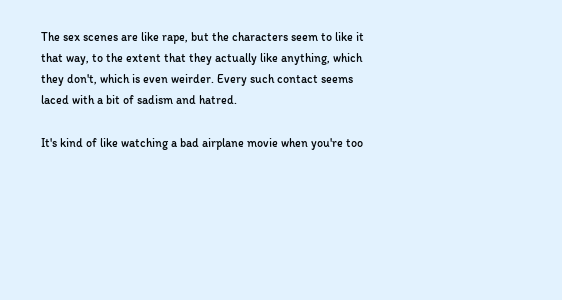The sex scenes are like rape, but the characters seem to like it that way, to the extent that they actually like anything, which they don't, which is even weirder. Every such contact seems laced with a bit of sadism and hatred.

It's kind of like watching a bad airplane movie when you're too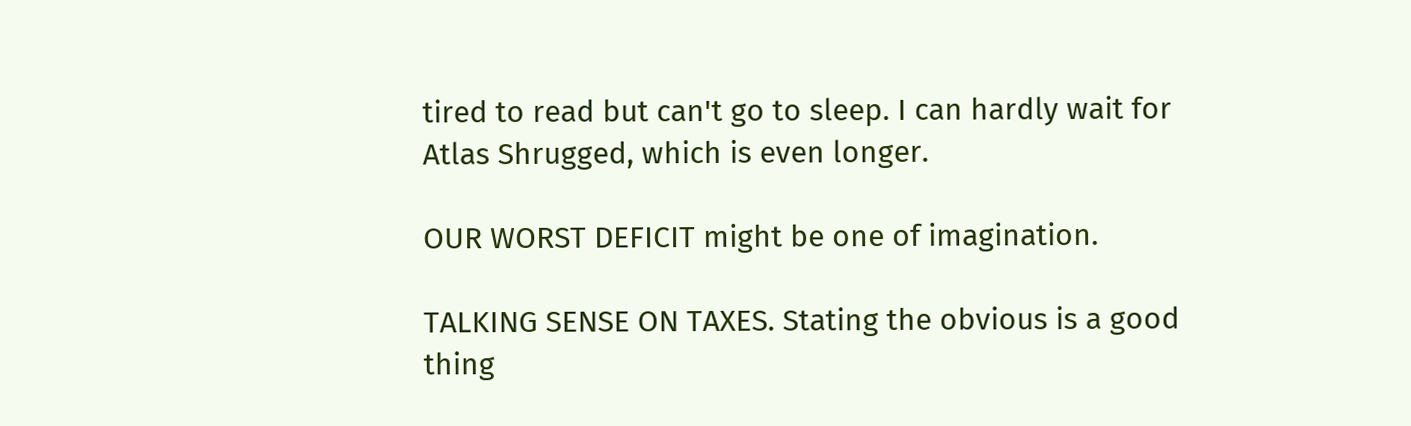tired to read but can't go to sleep. I can hardly wait for Atlas Shrugged, which is even longer.

OUR WORST DEFICIT might be one of imagination.

TALKING SENSE ON TAXES. Stating the obvious is a good thing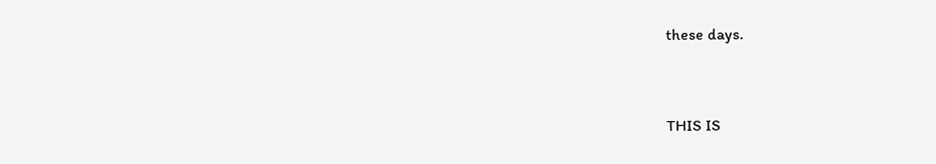these days.


THIS IS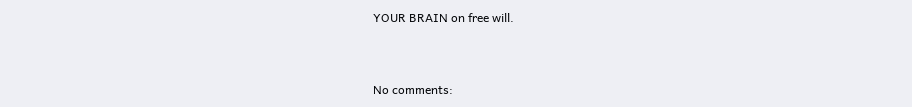YOUR BRAIN on free will.


No comments: